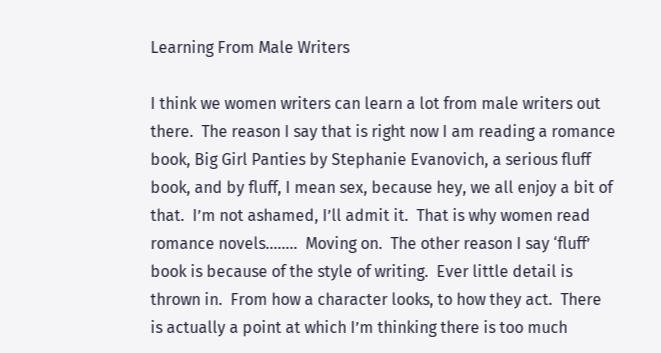Learning From Male Writers

I think we women writers can learn a lot from male writers out there.  The reason I say that is right now I am reading a romance book, Big Girl Panties by Stephanie Evanovich, a serious fluff book, and by fluff, I mean sex, because hey, we all enjoy a bit of that.  I’m not ashamed, I’ll admit it.  That is why women read romance novels……..  Moving on.  The other reason I say ‘fluff’ book is because of the style of writing.  Ever little detail is thrown in.  From how a character looks, to how they act.  There is actually a point at which I’m thinking there is too much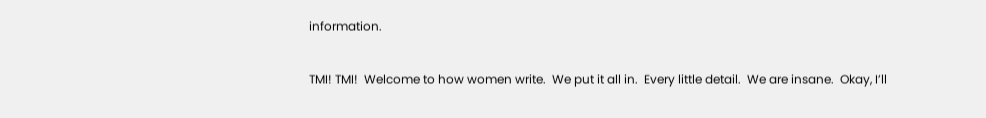information.

TMI! TMI!  Welcome to how women write.  We put it all in.  Every little detail.  We are insane.  Okay, I’ll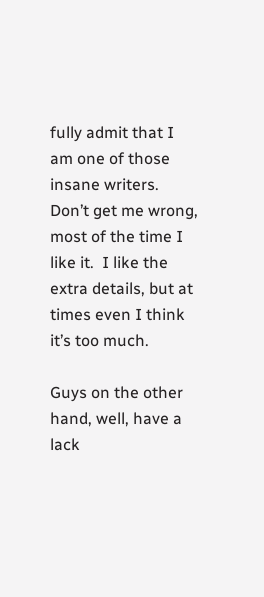fully admit that I am one of those insane writers.  Don’t get me wrong, most of the time I like it.  I like the extra details, but at times even I think it’s too much.

Guys on the other hand, well, have a lack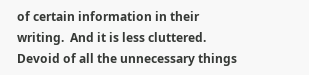of certain information in their writing.  And it is less cluttered.  Devoid of all the unnecessary things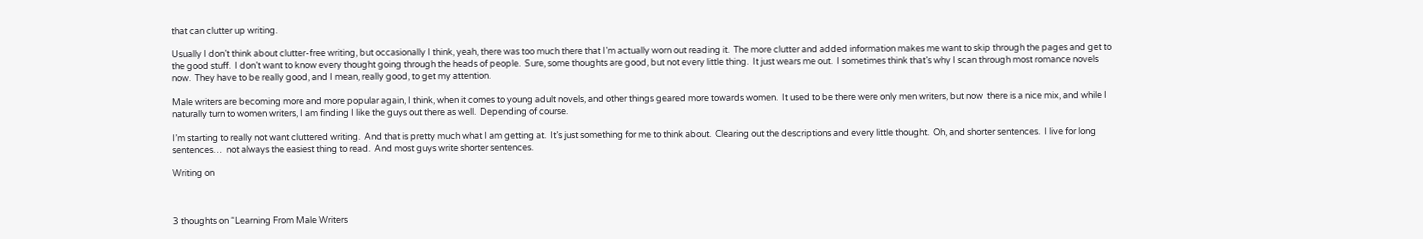that can clutter up writing.

Usually I don’t think about clutter-free writing, but occasionally I think, yeah, there was too much there that I’m actually worn out reading it.  The more clutter and added information makes me want to skip through the pages and get to the good stuff.  I don’t want to know every thought going through the heads of people.  Sure, some thoughts are good, but not every little thing.  It just wears me out.  I sometimes think that’s why I scan through most romance novels now.  They have to be really good, and I mean, really good, to get my attention.

Male writers are becoming more and more popular again, I think, when it comes to young adult novels, and other things geared more towards women.  It used to be there were only men writers, but now  there is a nice mix, and while I naturally turn to women writers, I am finding I like the guys out there as well.  Depending of course.

I’m starting to really not want cluttered writing.  And that is pretty much what I am getting at.  It’s just something for me to think about.  Clearing out the descriptions and every little thought.  Oh, and shorter sentences.  I live for long sentences…  not always the easiest thing to read.  And most guys write shorter sentences.

Writing on



3 thoughts on “Learning From Male Writers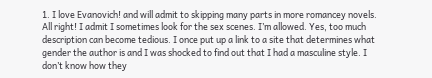1. I love Evanovich! and will admit to skipping many parts in more romancey novels. All right! I admit I sometimes look for the sex scenes. I’m allowed. Yes, too much description can become tedious. I once put up a link to a site that determines what gender the author is and I was shocked to find out that I had a masculine style. I don’t know how they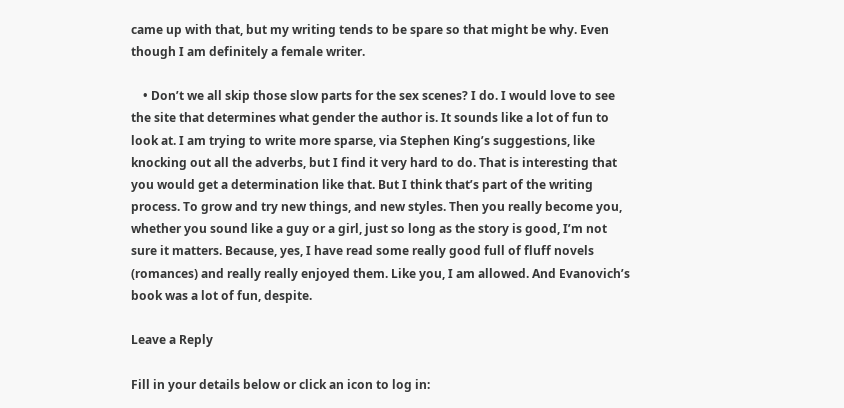came up with that, but my writing tends to be spare so that might be why. Even though I am definitely a female writer.

    • Don’t we all skip those slow parts for the sex scenes? I do. I would love to see the site that determines what gender the author is. It sounds like a lot of fun to look at. I am trying to write more sparse, via Stephen King’s suggestions, like knocking out all the adverbs, but I find it very hard to do. That is interesting that you would get a determination like that. But I think that’s part of the writing process. To grow and try new things, and new styles. Then you really become you, whether you sound like a guy or a girl, just so long as the story is good, I’m not sure it matters. Because, yes, I have read some really good full of fluff novels (romances) and really really enjoyed them. Like you, I am allowed. And Evanovich’s book was a lot of fun, despite.

Leave a Reply

Fill in your details below or click an icon to log in: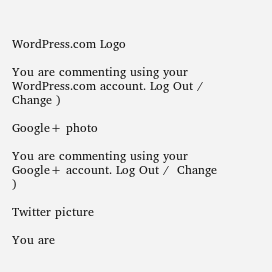WordPress.com Logo

You are commenting using your WordPress.com account. Log Out /  Change )

Google+ photo

You are commenting using your Google+ account. Log Out /  Change )

Twitter picture

You are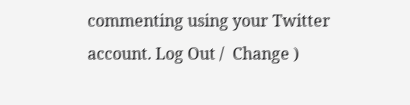commenting using your Twitter account. Log Out /  Change )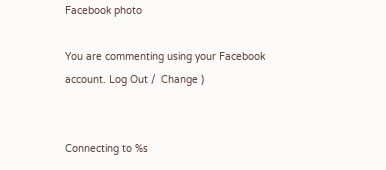Facebook photo

You are commenting using your Facebook account. Log Out /  Change )


Connecting to %s